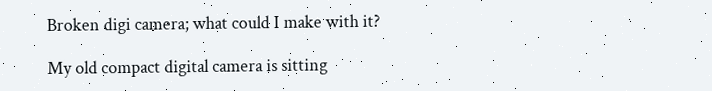Broken digi camera; what could I make with it?

My old compact digital camera is sitting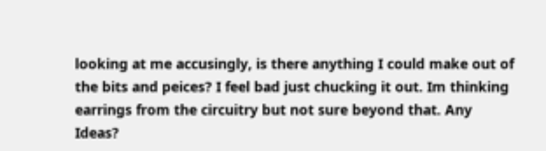looking at me accusingly, is there anything I could make out of the bits and peices? I feel bad just chucking it out. Im thinking earrings from the circuitry but not sure beyond that. Any Ideas?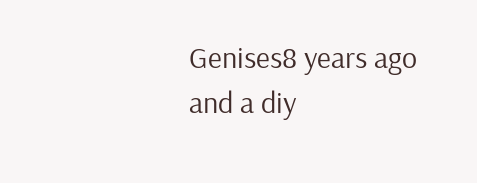Genises8 years ago
and a diy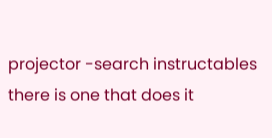projector -search instructables there is one that does it